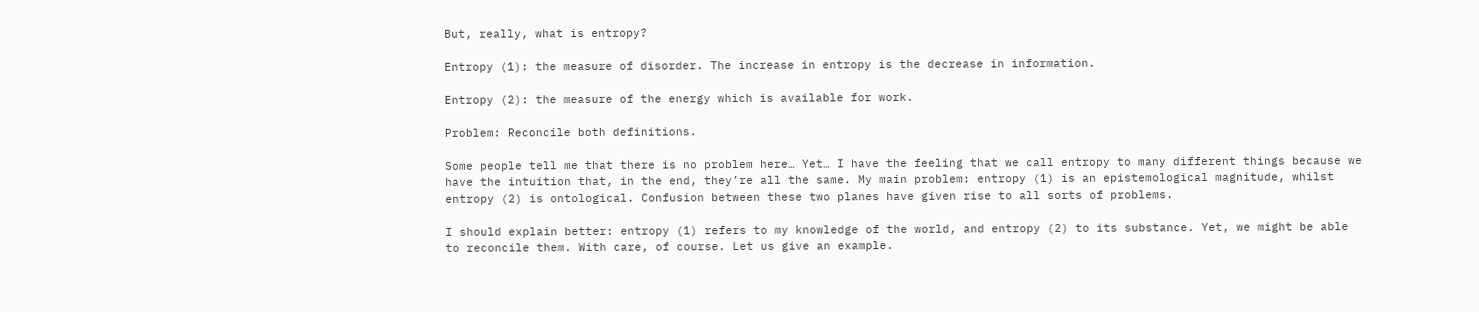But, really, what is entropy?

Entropy (1): the measure of disorder. The increase in entropy is the decrease in information.

Entropy (2): the measure of the energy which is available for work.

Problem: Reconcile both definitions.

Some people tell me that there is no problem here… Yet… I have the feeling that we call entropy to many different things because we have the intuition that, in the end, they’re all the same. My main problem: entropy (1) is an epistemological magnitude, whilst entropy (2) is ontological. Confusion between these two planes have given rise to all sorts of problems.

I should explain better: entropy (1) refers to my knowledge of the world, and entropy (2) to its substance. Yet, we might be able to reconcile them. With care, of course. Let us give an example.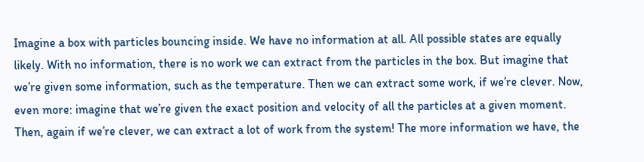Imagine a box with particles bouncing inside. We have no information at all. All possible states are equally likely. With no information, there is no work we can extract from the particles in the box. But imagine that we’re given some information, such as the temperature. Then we can extract some work, if we’re clever. Now, even more: imagine that we’re given the exact position and velocity of all the particles at a given moment. Then, again if we’re clever, we can extract a lot of work from the system! The more information we have, the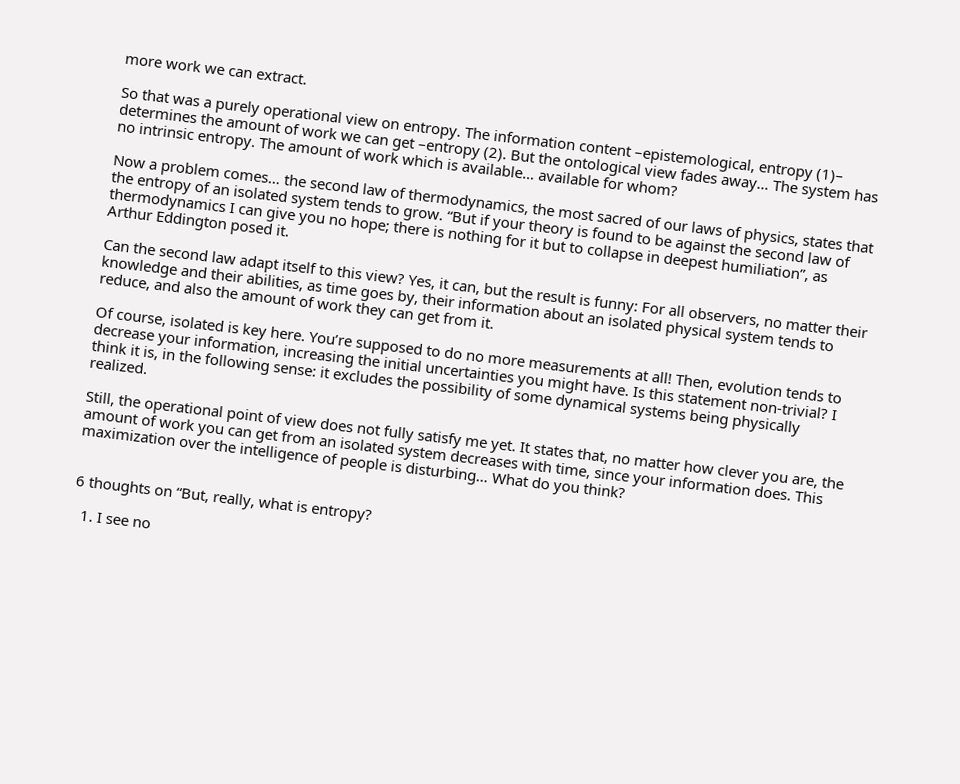more work we can extract.

So that was a purely operational view on entropy. The information content –epistemological, entropy (1)– determines the amount of work we can get –entropy (2). But the ontological view fades away… The system has no intrinsic entropy. The amount of work which is available… available for whom?

Now a problem comes… the second law of thermodynamics, the most sacred of our laws of physics, states that the entropy of an isolated system tends to grow. “But if your theory is found to be against the second law of thermodynamics I can give you no hope; there is nothing for it but to collapse in deepest humiliation”, as Arthur Eddington posed it.

Can the second law adapt itself to this view? Yes, it can, but the result is funny: For all observers, no matter their knowledge and their abilities, as time goes by, their information about an isolated physical system tends to reduce, and also the amount of work they can get from it.

Of course, isolated is key here. You’re supposed to do no more measurements at all! Then, evolution tends to decrease your information, increasing the initial uncertainties you might have. Is this statement non-trivial? I think it is, in the following sense: it excludes the possibility of some dynamical systems being physically realized.

Still, the operational point of view does not fully satisfy me yet. It states that, no matter how clever you are, the amount of work you can get from an isolated system decreases with time, since your information does. This maximization over the intelligence of people is disturbing… What do you think?


6 thoughts on “But, really, what is entropy?

  1. I see no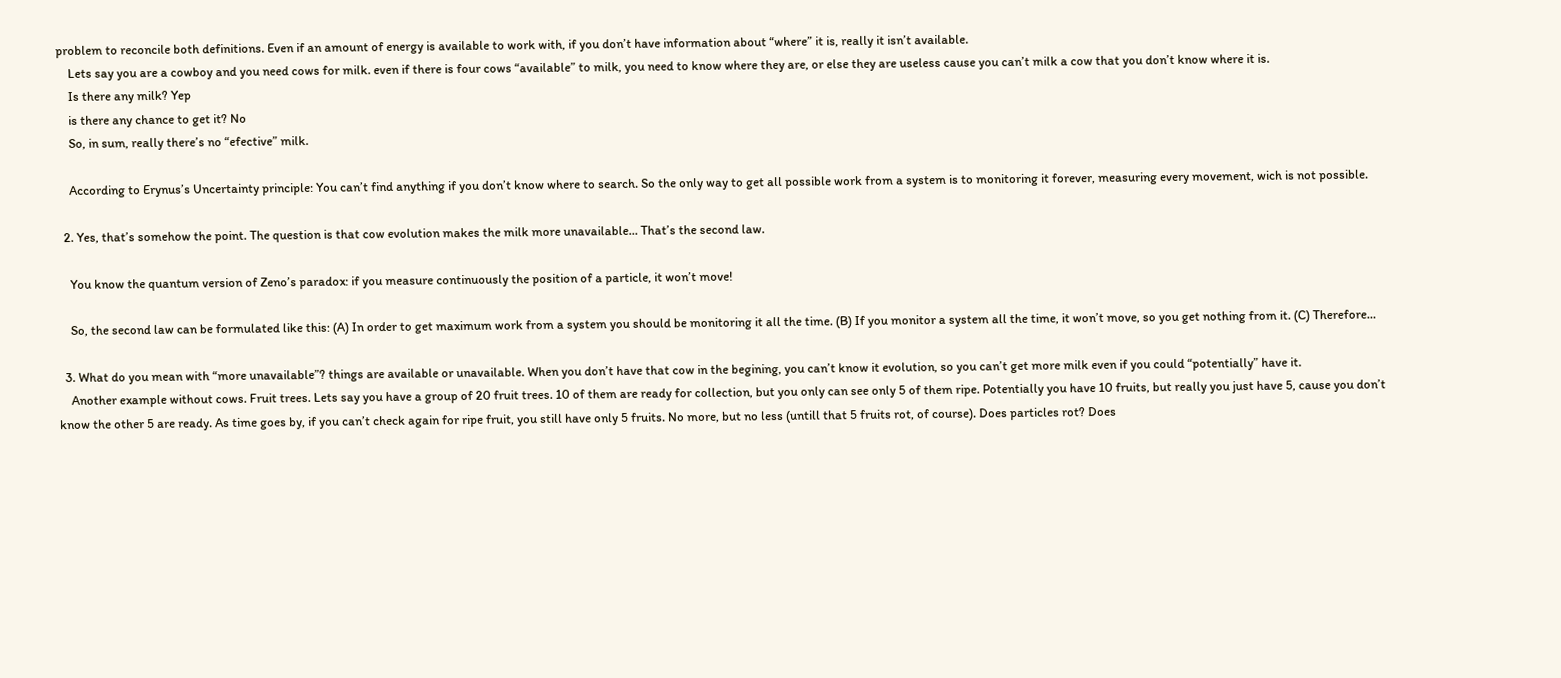problem to reconcile both definitions. Even if an amount of energy is available to work with, if you don’t have information about “where” it is, really it isn’t available.
    Lets say you are a cowboy and you need cows for milk. even if there is four cows “available” to milk, you need to know where they are, or else they are useless cause you can’t milk a cow that you don’t know where it is.
    Is there any milk? Yep
    is there any chance to get it? No
    So, in sum, really there’s no “efective” milk.

    According to Erynus’s Uncertainty principle: You can’t find anything if you don’t know where to search. So the only way to get all possible work from a system is to monitoring it forever, measuring every movement, wich is not possible.

  2. Yes, that’s somehow the point. The question is that cow evolution makes the milk more unavailable… That’s the second law.

    You know the quantum version of Zeno’s paradox: if you measure continuously the position of a particle, it won’t move!

    So, the second law can be formulated like this: (A) In order to get maximum work from a system you should be monitoring it all the time. (B) If you monitor a system all the time, it won’t move, so you get nothing from it. (C) Therefore…

  3. What do you mean with “more unavailable”? things are available or unavailable. When you don’t have that cow in the begining, you can’t know it evolution, so you can’t get more milk even if you could “potentially” have it.
    Another example without cows. Fruit trees. Lets say you have a group of 20 fruit trees. 10 of them are ready for collection, but you only can see only 5 of them ripe. Potentially you have 10 fruits, but really you just have 5, cause you don’t know the other 5 are ready. As time goes by, if you can’t check again for ripe fruit, you still have only 5 fruits. No more, but no less (untill that 5 fruits rot, of course). Does particles rot? Does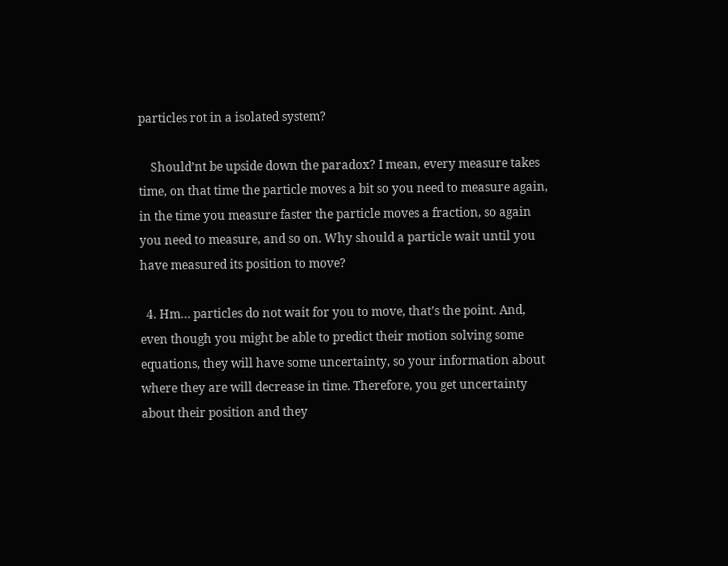particles rot in a isolated system?

    Should’nt be upside down the paradox? I mean, every measure takes time, on that time the particle moves a bit so you need to measure again, in the time you measure faster the particle moves a fraction, so again you need to measure, and so on. Why should a particle wait until you have measured its position to move?

  4. Hm… particles do not wait for you to move, that’s the point. And, even though you might be able to predict their motion solving some equations, they will have some uncertainty, so your information about where they are will decrease in time. Therefore, you get uncertainty about their position and they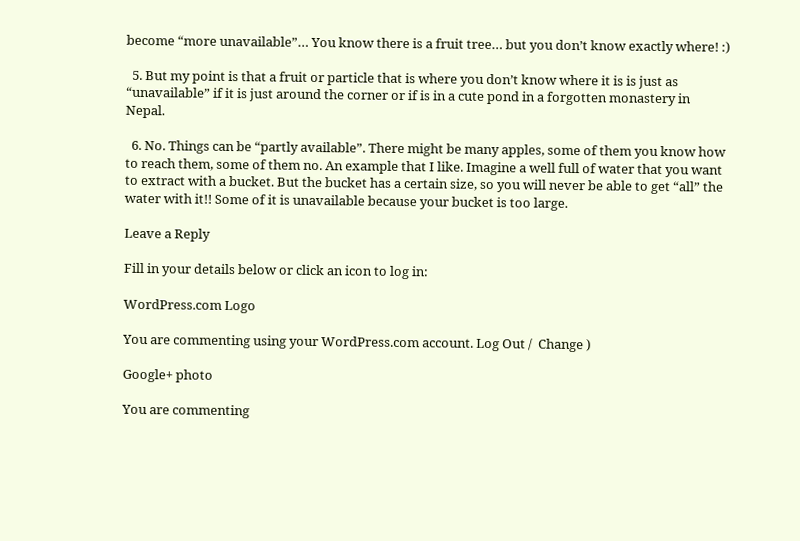become “more unavailable”… You know there is a fruit tree… but you don’t know exactly where! :)

  5. But my point is that a fruit or particle that is where you don’t know where it is is just as “unavailable” if it is just around the corner or if is in a cute pond in a forgotten monastery in Nepal.

  6. No. Things can be “partly available”. There might be many apples, some of them you know how to reach them, some of them no. An example that I like. Imagine a well full of water that you want to extract with a bucket. But the bucket has a certain size, so you will never be able to get “all” the water with it!! Some of it is unavailable because your bucket is too large.

Leave a Reply

Fill in your details below or click an icon to log in:

WordPress.com Logo

You are commenting using your WordPress.com account. Log Out /  Change )

Google+ photo

You are commenting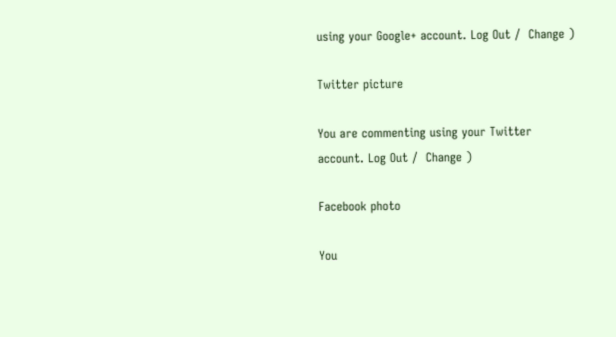using your Google+ account. Log Out /  Change )

Twitter picture

You are commenting using your Twitter account. Log Out /  Change )

Facebook photo

You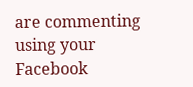are commenting using your Facebook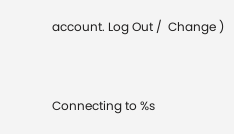account. Log Out /  Change )


Connecting to %s